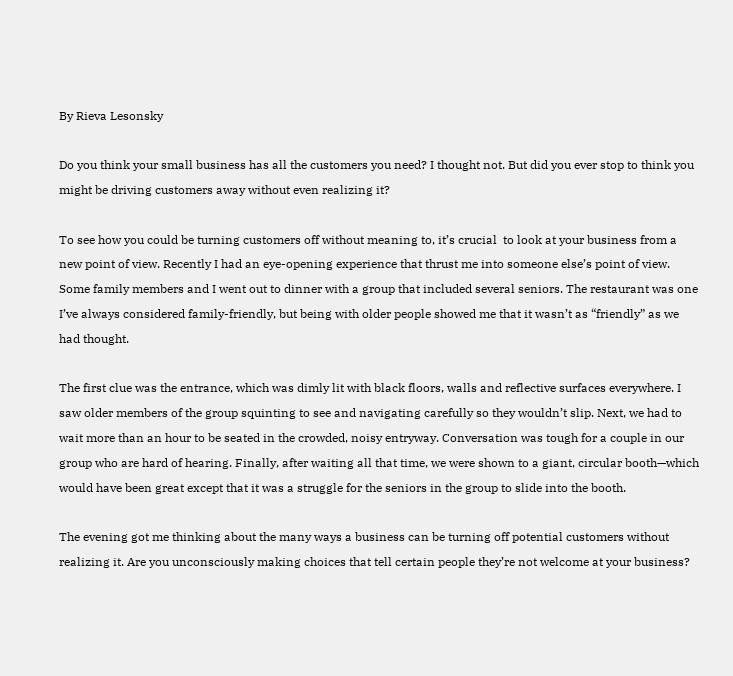By Rieva Lesonsky

Do you think your small business has all the customers you need? I thought not. But did you ever stop to think you might be driving customers away without even realizing it?

To see how you could be turning customers off without meaning to, it’s crucial  to look at your business from a new point of view. Recently I had an eye-opening experience that thrust me into someone else’s point of view. Some family members and I went out to dinner with a group that included several seniors. The restaurant was one I’ve always considered family-friendly, but being with older people showed me that it wasn’t as “friendly” as we had thought.

The first clue was the entrance, which was dimly lit with black floors, walls and reflective surfaces everywhere. I saw older members of the group squinting to see and navigating carefully so they wouldn’t slip. Next, we had to wait more than an hour to be seated in the crowded, noisy entryway. Conversation was tough for a couple in our group who are hard of hearing. Finally, after waiting all that time, we were shown to a giant, circular booth—which would have been great except that it was a struggle for the seniors in the group to slide into the booth.

The evening got me thinking about the many ways a business can be turning off potential customers without realizing it. Are you unconsciously making choices that tell certain people they’re not welcome at your business?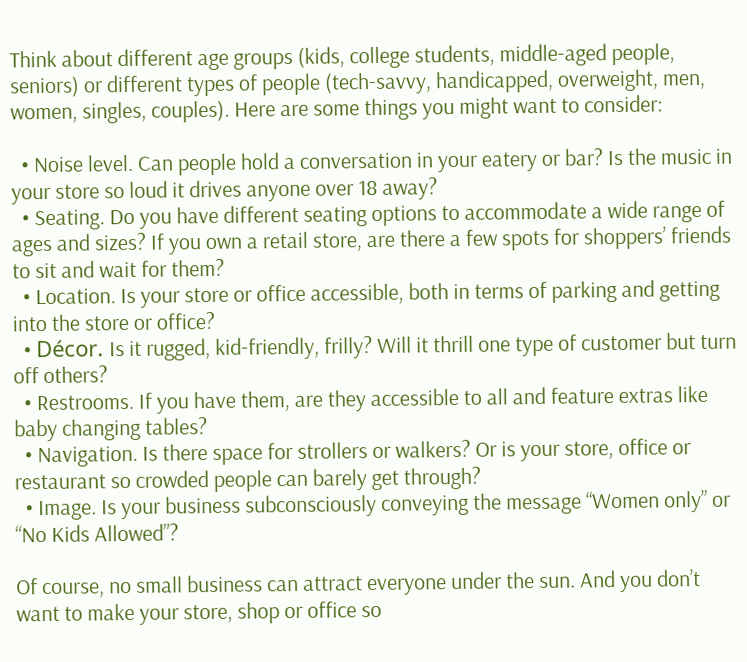Think about different age groups (kids, college students, middle-aged people, seniors) or different types of people (tech-savvy, handicapped, overweight, men, women, singles, couples). Here are some things you might want to consider:

  • Noise level. Can people hold a conversation in your eatery or bar? Is the music in your store so loud it drives anyone over 18 away?
  • Seating. Do you have different seating options to accommodate a wide range of ages and sizes? If you own a retail store, are there a few spots for shoppers’ friends to sit and wait for them?
  • Location. Is your store or office accessible, both in terms of parking and getting into the store or office?
  • Décor. Is it rugged, kid-friendly, frilly? Will it thrill one type of customer but turn off others?
  • Restrooms. If you have them, are they accessible to all and feature extras like baby changing tables?
  • Navigation. Is there space for strollers or walkers? Or is your store, office or restaurant so crowded people can barely get through?
  • Image. Is your business subconsciously conveying the message “Women only” or “No Kids Allowed”?

Of course, no small business can attract everyone under the sun. And you don’t want to make your store, shop or office so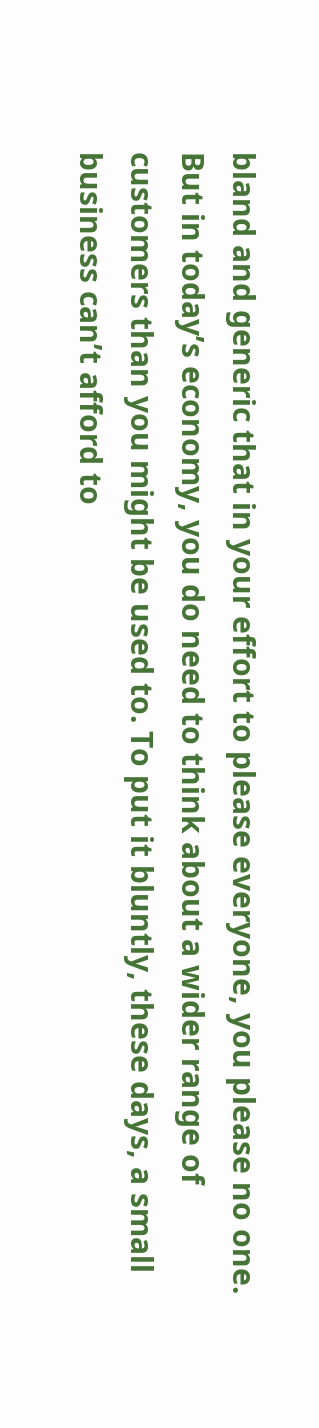bland and generic that in your effort to please everyone, you please no one. But in today’s economy, you do need to think about a wider range of customers than you might be used to. To put it bluntly, these days, a small business can’t afford to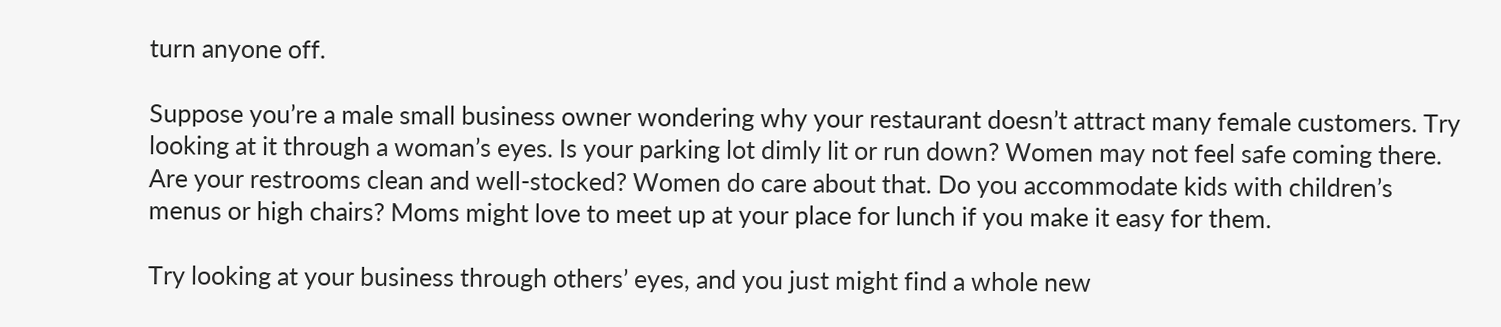turn anyone off.

Suppose you’re a male small business owner wondering why your restaurant doesn’t attract many female customers. Try looking at it through a woman’s eyes. Is your parking lot dimly lit or run down? Women may not feel safe coming there. Are your restrooms clean and well-stocked? Women do care about that. Do you accommodate kids with children’s menus or high chairs? Moms might love to meet up at your place for lunch if you make it easy for them.

Try looking at your business through others’ eyes, and you just might find a whole new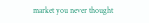market you never thought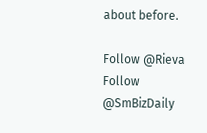about before.

Follow @Rieva
Follow @SmBizDaily